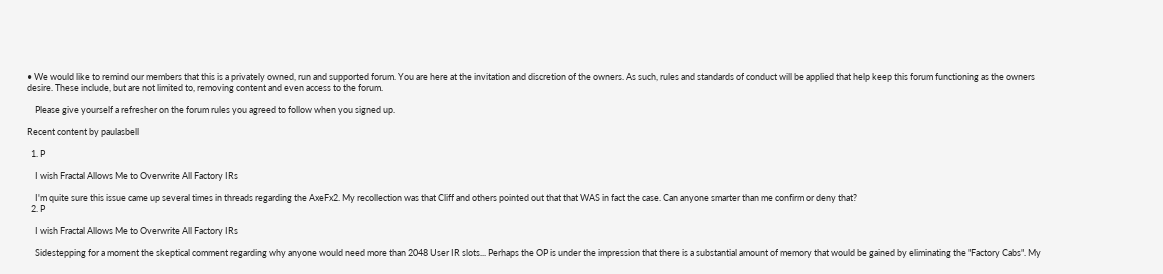• We would like to remind our members that this is a privately owned, run and supported forum. You are here at the invitation and discretion of the owners. As such, rules and standards of conduct will be applied that help keep this forum functioning as the owners desire. These include, but are not limited to, removing content and even access to the forum.

    Please give yourself a refresher on the forum rules you agreed to follow when you signed up.

Recent content by paulasbell

  1. P

    I wish Fractal Allows Me to Overwrite All Factory IRs

    I'm quite sure this issue came up several times in threads regarding the AxeFx2. My recollection was that Cliff and others pointed out that that WAS in fact the case. Can anyone smarter than me confirm or deny that?
  2. P

    I wish Fractal Allows Me to Overwrite All Factory IRs

    Sidestepping for a moment the skeptical comment regarding why anyone would need more than 2048 User IR slots... Perhaps the OP is under the impression that there is a substantial amount of memory that would be gained by eliminating the "Factory Cabs". My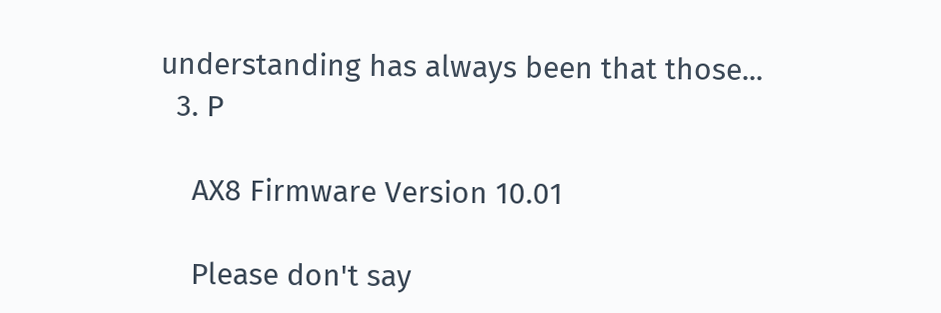understanding has always been that those...
  3. P

    AX8 Firmware Version 10.01

    Please don't say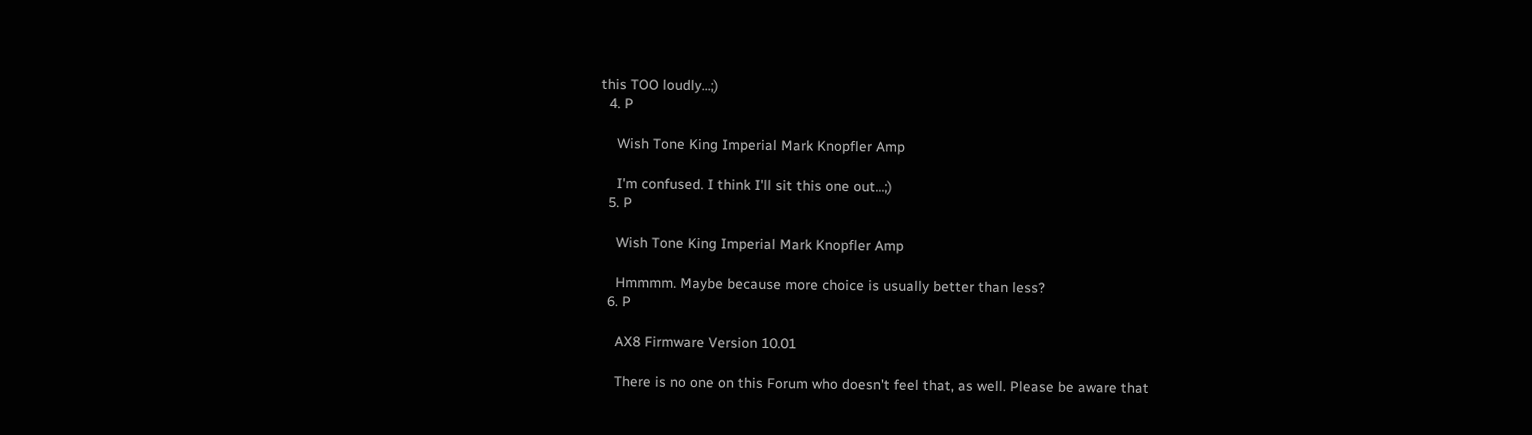this TOO loudly...;)
  4. P

    Wish Tone King Imperial Mark Knopfler Amp

    I'm confused. I think I'll sit this one out...;)
  5. P

    Wish Tone King Imperial Mark Knopfler Amp

    Hmmmm. Maybe because more choice is usually better than less?
  6. P

    AX8 Firmware Version 10.01

    There is no one on this Forum who doesn't feel that, as well. Please be aware that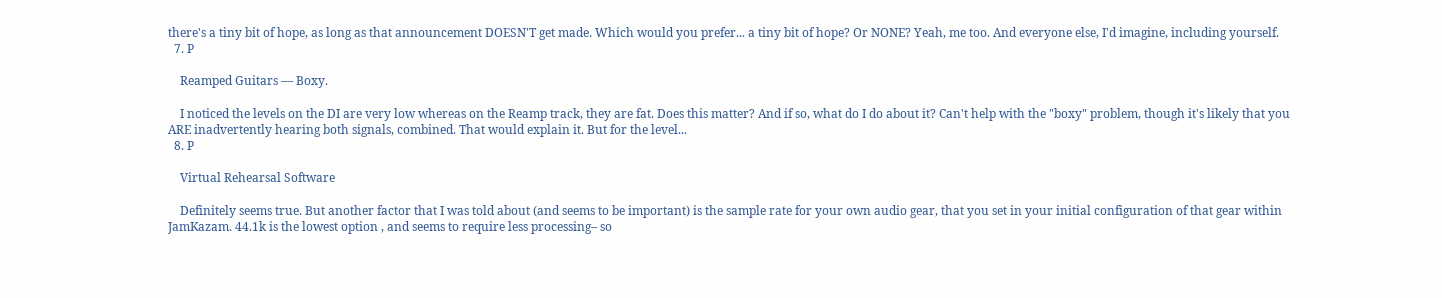there's a tiny bit of hope, as long as that announcement DOESN'T get made. Which would you prefer... a tiny bit of hope? Or NONE? Yeah, me too. And everyone else, I'd imagine, including yourself.
  7. P

    Reamped Guitars — Boxy.

    I noticed the levels on the DI are very low whereas on the Reamp track, they are fat. Does this matter? And if so, what do I do about it? Can't help with the "boxy" problem, though it's likely that you ARE inadvertently hearing both signals, combined. That would explain it. But for the level...
  8. P

    Virtual Rehearsal Software

    Definitely seems true. But another factor that I was told about (and seems to be important) is the sample rate for your own audio gear, that you set in your initial configuration of that gear within JamKazam. 44.1k is the lowest option , and seems to require less processing– so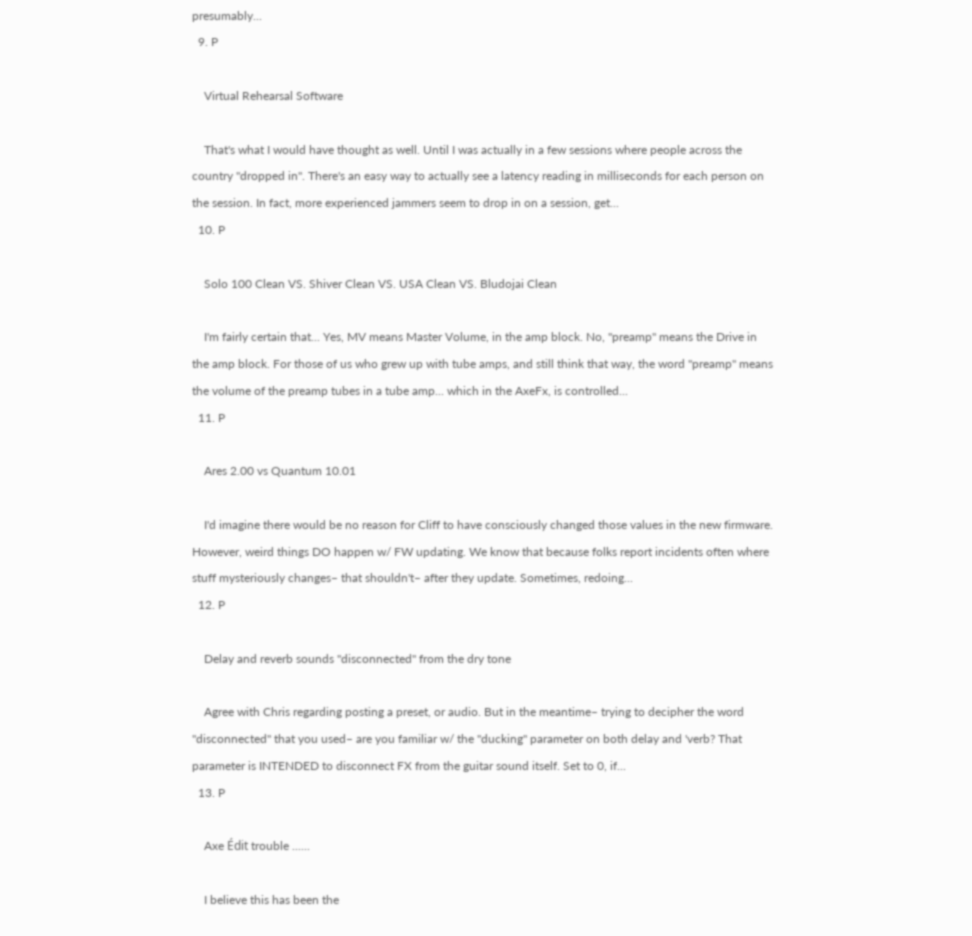presumably...
  9. P

    Virtual Rehearsal Software

    That's what I would have thought as well. Until I was actually in a few sessions where people across the country "dropped in". There's an easy way to actually see a latency reading in milliseconds for each person on the session. In fact, more experienced jammers seem to drop in on a session, get...
  10. P

    Solo 100 Clean VS. Shiver Clean VS. USA Clean VS. Bludojai Clean

    I'm fairly certain that... Yes, MV means Master Volume, in the amp block. No, "preamp" means the Drive in the amp block. For those of us who grew up with tube amps, and still think that way, the word "preamp" means the volume of the preamp tubes in a tube amp... which in the AxeFx, is controlled...
  11. P

    Ares 2.00 vs Quantum 10.01

    I'd imagine there would be no reason for Cliff to have consciously changed those values in the new firmware. However, weird things DO happen w/ FW updating. We know that because folks report incidents often where stuff mysteriously changes– that shouldn't– after they update. Sometimes, redoing...
  12. P

    Delay and reverb sounds "disconnected" from the dry tone

    Agree with Chris regarding posting a preset, or audio. But in the meantime– trying to decipher the word "disconnected" that you used– are you familiar w/ the "ducking" parameter on both delay and 'verb? That parameter is INTENDED to disconnect FX from the guitar sound itself. Set to 0, if...
  13. P

    Axe Édit trouble ......

    I believe this has been the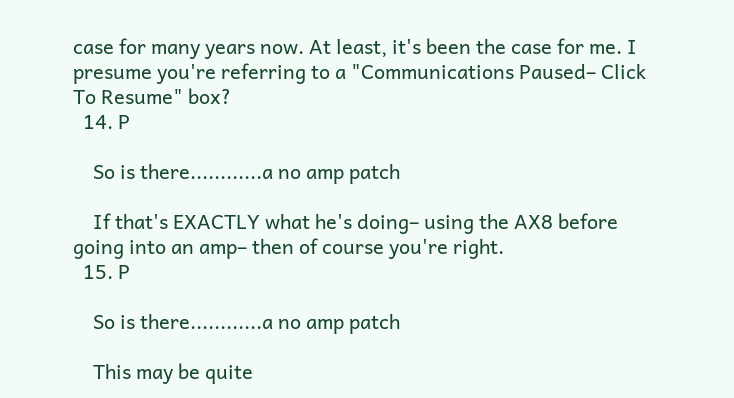case for many years now. At least, it's been the case for me. I presume you're referring to a "Communications Paused– Click To Resume" box?
  14. P

    So is there............a no amp patch

    If that's EXACTLY what he's doing– using the AX8 before going into an amp– then of course you're right.
  15. P

    So is there............a no amp patch

    This may be quite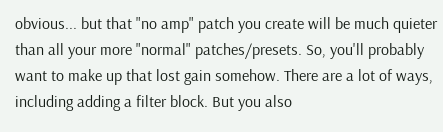obvious... but that "no amp" patch you create will be much quieter than all your more "normal" patches/presets. So, you'll probably want to make up that lost gain somehow. There are a lot of ways, including adding a filter block. But you also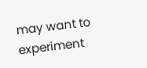may want to experiment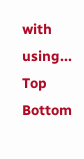with using...
Top Bottom